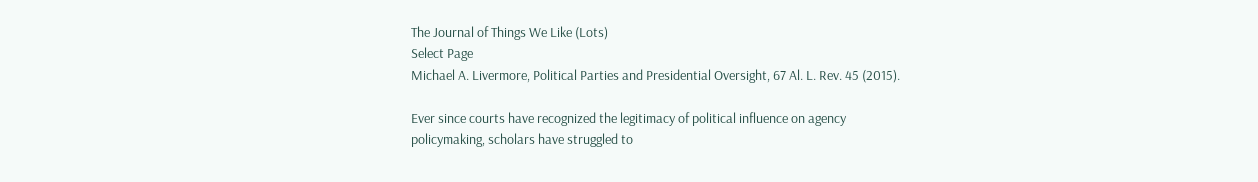The Journal of Things We Like (Lots)
Select Page
Michael A. Livermore, Political Parties and Presidential Oversight, 67 Al. L. Rev. 45 (2015).

Ever since courts have recognized the legitimacy of political influence on agency policymaking, scholars have struggled to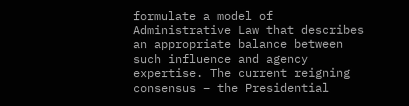formulate a model of Administrative Law that describes an appropriate balance between such influence and agency expertise. The current reigning consensus – the Presidential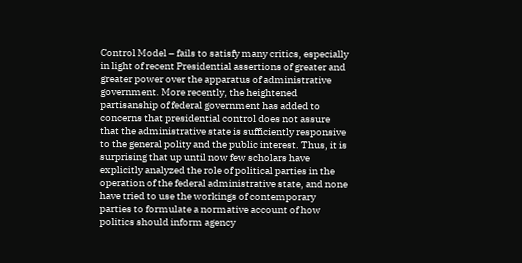Control Model – fails to satisfy many critics, especially in light of recent Presidential assertions of greater and greater power over the apparatus of administrative government. More recently, the heightened partisanship of federal government has added to concerns that presidential control does not assure that the administrative state is sufficiently responsive to the general polity and the public interest. Thus, it is surprising that up until now few scholars have explicitly analyzed the role of political parties in the operation of the federal administrative state, and none have tried to use the workings of contemporary parties to formulate a normative account of how politics should inform agency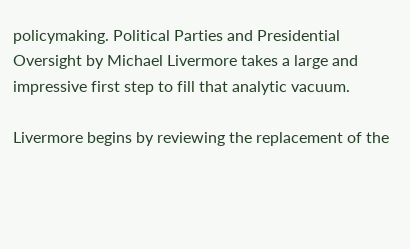policymaking. Political Parties and Presidential Oversight by Michael Livermore takes a large and impressive first step to fill that analytic vacuum.

Livermore begins by reviewing the replacement of the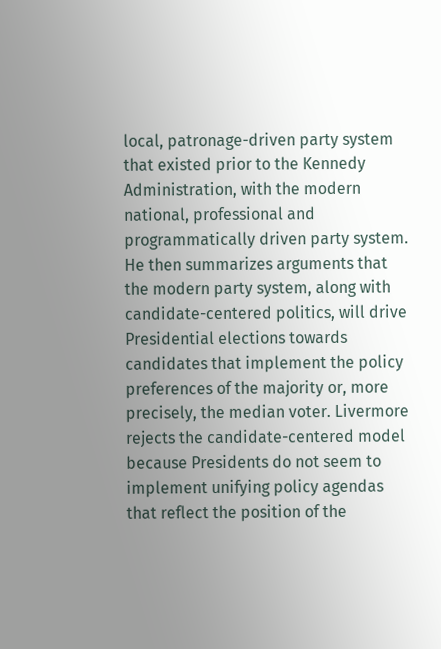local, patronage-driven party system that existed prior to the Kennedy Administration, with the modern national, professional and programmatically driven party system. He then summarizes arguments that the modern party system, along with candidate-centered politics, will drive Presidential elections towards candidates that implement the policy preferences of the majority or, more precisely, the median voter. Livermore rejects the candidate-centered model because Presidents do not seem to implement unifying policy agendas that reflect the position of the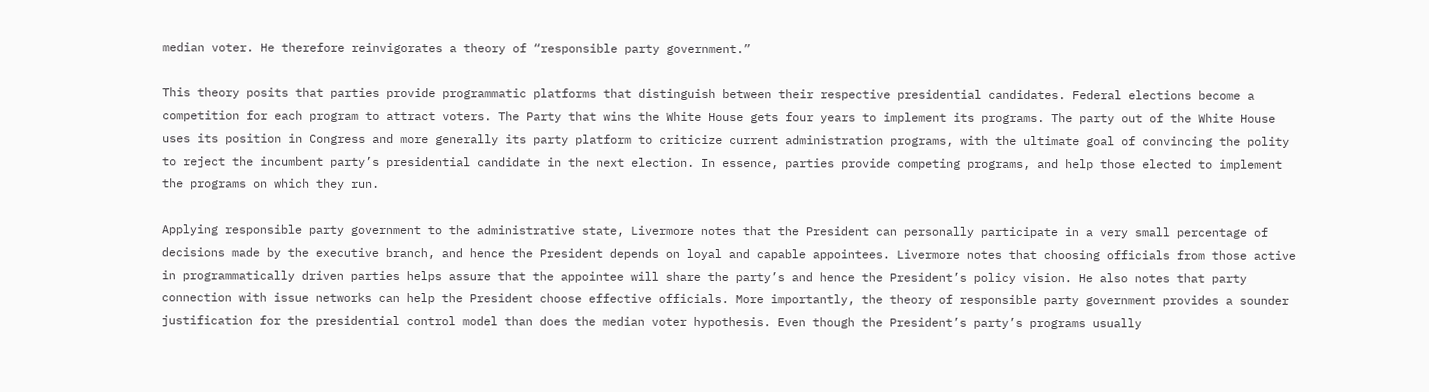median voter. He therefore reinvigorates a theory of “responsible party government.”

This theory posits that parties provide programmatic platforms that distinguish between their respective presidential candidates. Federal elections become a competition for each program to attract voters. The Party that wins the White House gets four years to implement its programs. The party out of the White House uses its position in Congress and more generally its party platform to criticize current administration programs, with the ultimate goal of convincing the polity to reject the incumbent party’s presidential candidate in the next election. In essence, parties provide competing programs, and help those elected to implement the programs on which they run.

Applying responsible party government to the administrative state, Livermore notes that the President can personally participate in a very small percentage of decisions made by the executive branch, and hence the President depends on loyal and capable appointees. Livermore notes that choosing officials from those active in programmatically driven parties helps assure that the appointee will share the party’s and hence the President’s policy vision. He also notes that party connection with issue networks can help the President choose effective officials. More importantly, the theory of responsible party government provides a sounder justification for the presidential control model than does the median voter hypothesis. Even though the President’s party’s programs usually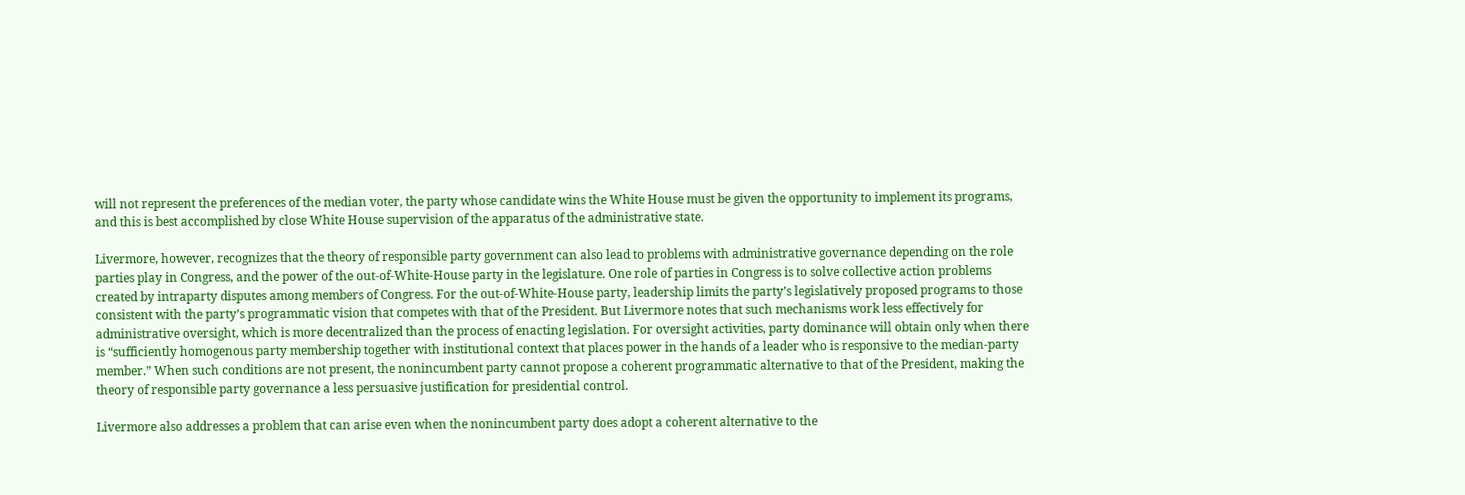will not represent the preferences of the median voter, the party whose candidate wins the White House must be given the opportunity to implement its programs, and this is best accomplished by close White House supervision of the apparatus of the administrative state.

Livermore, however, recognizes that the theory of responsible party government can also lead to problems with administrative governance depending on the role parties play in Congress, and the power of the out-of-White-House party in the legislature. One role of parties in Congress is to solve collective action problems created by intraparty disputes among members of Congress. For the out-of-White-House party, leadership limits the party’s legislatively proposed programs to those consistent with the party’s programmatic vision that competes with that of the President. But Livermore notes that such mechanisms work less effectively for administrative oversight, which is more decentralized than the process of enacting legislation. For oversight activities, party dominance will obtain only when there is “sufficiently homogenous party membership together with institutional context that places power in the hands of a leader who is responsive to the median-party member.” When such conditions are not present, the nonincumbent party cannot propose a coherent programmatic alternative to that of the President, making the theory of responsible party governance a less persuasive justification for presidential control.

Livermore also addresses a problem that can arise even when the nonincumbent party does adopt a coherent alternative to the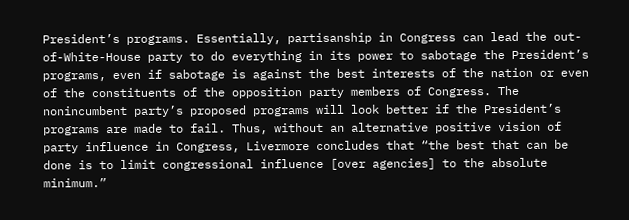President’s programs. Essentially, partisanship in Congress can lead the out-of-White-House party to do everything in its power to sabotage the President’s programs, even if sabotage is against the best interests of the nation or even of the constituents of the opposition party members of Congress. The nonincumbent party’s proposed programs will look better if the President’s programs are made to fail. Thus, without an alternative positive vision of party influence in Congress, Livermore concludes that “the best that can be done is to limit congressional influence [over agencies] to the absolute minimum.”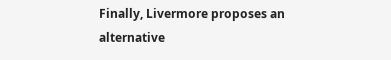Finally, Livermore proposes an alternative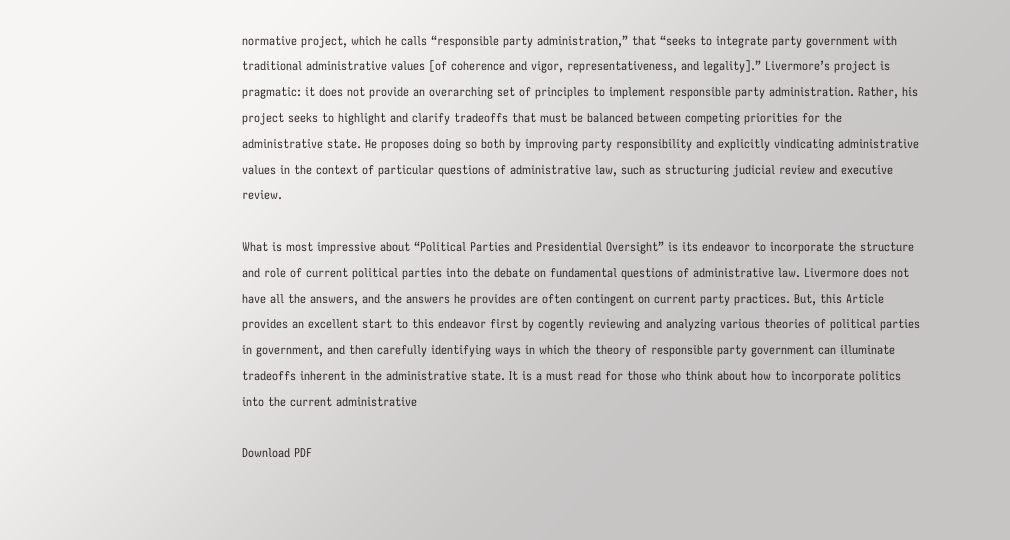normative project, which he calls “responsible party administration,” that “seeks to integrate party government with traditional administrative values [of coherence and vigor, representativeness, and legality].” Livermore’s project is pragmatic: it does not provide an overarching set of principles to implement responsible party administration. Rather, his project seeks to highlight and clarify tradeoffs that must be balanced between competing priorities for the administrative state. He proposes doing so both by improving party responsibility and explicitly vindicating administrative values in the context of particular questions of administrative law, such as structuring judicial review and executive review.

What is most impressive about “Political Parties and Presidential Oversight” is its endeavor to incorporate the structure and role of current political parties into the debate on fundamental questions of administrative law. Livermore does not have all the answers, and the answers he provides are often contingent on current party practices. But, this Article provides an excellent start to this endeavor first by cogently reviewing and analyzing various theories of political parties in government, and then carefully identifying ways in which the theory of responsible party government can illuminate tradeoffs inherent in the administrative state. It is a must read for those who think about how to incorporate politics into the current administrative

Download PDF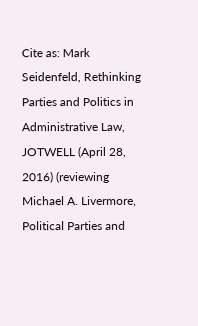Cite as: Mark Seidenfeld, Rethinking Parties and Politics in Administrative Law, JOTWELL (April 28, 2016) (reviewing Michael A. Livermore, Political Parties and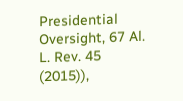Presidential Oversight, 67 Al. L. Rev. 45 (2015)),